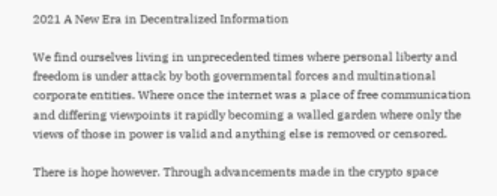2021 A New Era in Decentralized Information

We find ourselves living in unprecedented times where personal liberty and freedom is under attack by both governmental forces and multinational corporate entities. Where once the internet was a place of free communication and differing viewpoints it rapidly becoming a walled garden where only the views of those in power is valid and anything else is removed or censored.

There is hope however. Through advancements made in the crypto space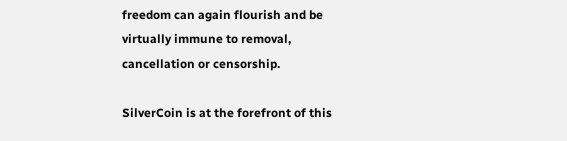freedom can again flourish and be virtually immune to removal, cancellation or censorship.

SilverCoin is at the forefront of this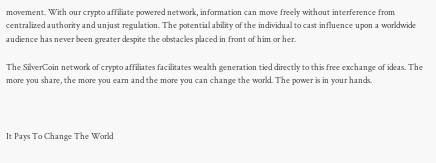movement. With our crypto affiliate powered network, information can move freely without interference from centralized authority and unjust regulation. The potential ability of the individual to cast influence upon a worldwide audience has never been greater despite the obstacles placed in front of him or her.

The SilverCoin network of crypto affiliates facilitates wealth generation tied directly to this free exchange of ideas. The more you share, the more you earn and the more you can change the world. The power is in your hands.



It Pays To Change The World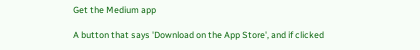Get the Medium app

A button that says 'Download on the App Store', and if clicked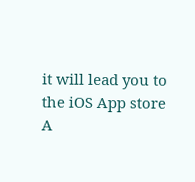it will lead you to the iOS App store
A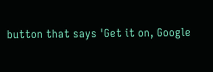button that says 'Get it on, Google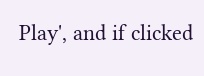Play', and if clicked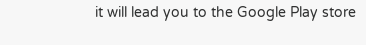it will lead you to the Google Play store